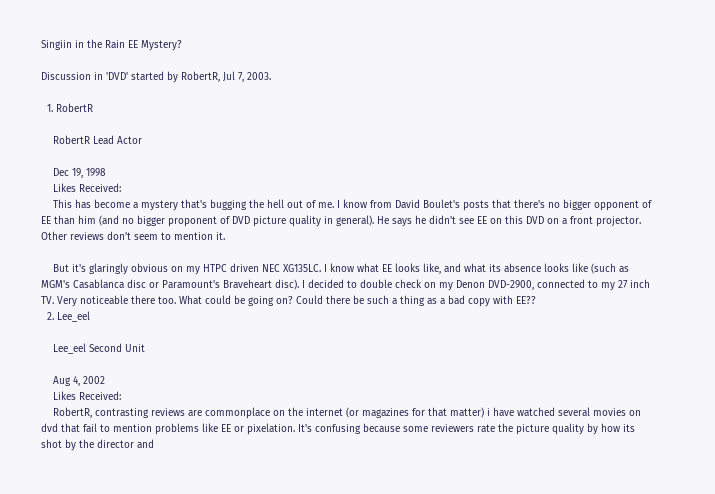Singiin in the Rain EE Mystery?

Discussion in 'DVD' started by RobertR, Jul 7, 2003.

  1. RobertR

    RobertR Lead Actor

    Dec 19, 1998
    Likes Received:
    This has become a mystery that's bugging the hell out of me. I know from David Boulet's posts that there's no bigger opponent of EE than him (and no bigger proponent of DVD picture quality in general). He says he didn't see EE on this DVD on a front projector. Other reviews don't seem to mention it.

    But it's glaringly obvious on my HTPC driven NEC XG135LC. I know what EE looks like, and what its absence looks like (such as MGM's Casablanca disc or Paramount's Braveheart disc). I decided to double check on my Denon DVD-2900, connected to my 27 inch TV. Very noticeable there too. What could be going on? Could there be such a thing as a bad copy with EE??
  2. Lee_eel

    Lee_eel Second Unit

    Aug 4, 2002
    Likes Received:
    RobertR, contrasting reviews are commonplace on the internet (or magazines for that matter) i have watched several movies on dvd that fail to mention problems like EE or pixelation. It's confusing because some reviewers rate the picture quality by how its shot by the director and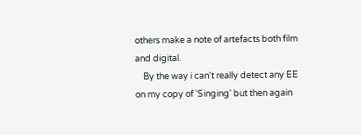others make a note of artefacts both film and digital.
    By the way i can't really detect any EE on my copy of 'Singing' but then again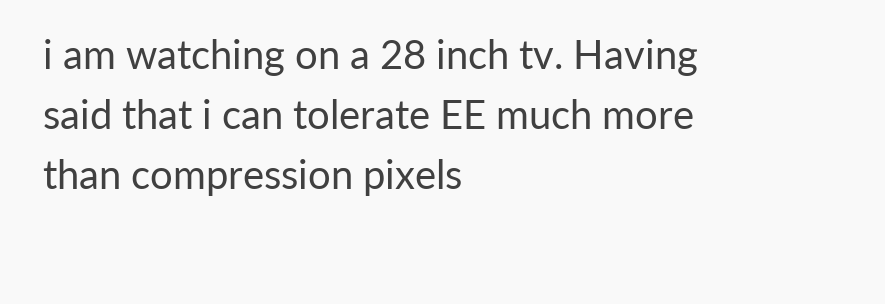i am watching on a 28 inch tv. Having said that i can tolerate EE much more than compression pixels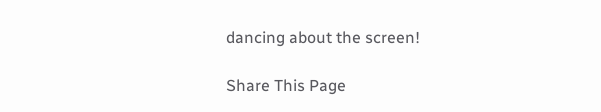dancing about the screen!

Share This Page